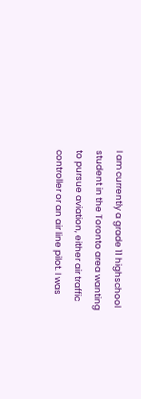I am currently a grade 11 highschool student in the Toronto area wanting to pursue aviation, either air traffic controller or an air line pilot. I was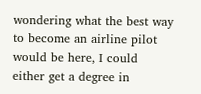wondering what the best way to become an airline pilot would be here, I could either get a degree in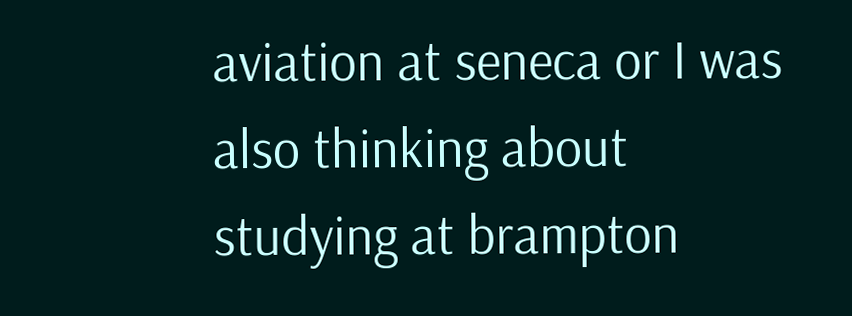aviation at seneca or I was also thinking about studying at brampton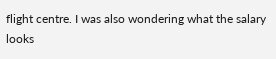flight centre. I was also wondering what the salary looks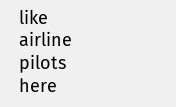like airline pilots here